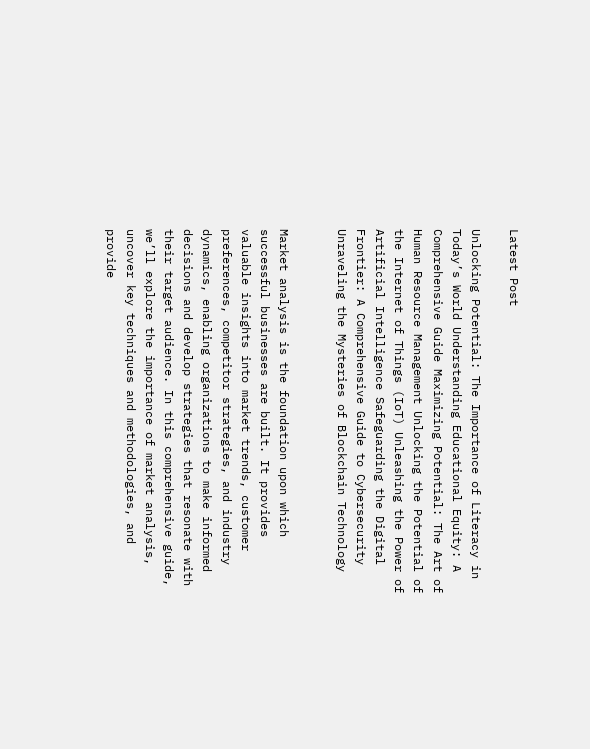Latest Post

Unlocking Potential: The Importance of Literacy in Today’s World Understanding Educational Equity: A Comprehensive Guide Maximizing Potential: The Art of Human Resource Management Unlocking the Potential of the Internet of Things (IoT) Unleashing the Power of Artificial Intelligence Safeguarding the Digital Frontier: A Comprehensive Guide to Cybersecurity Unraveling the Mysteries of Blockchain Technology


Market analysis is the foundation upon which successful businesses are built. It provides valuable insights into market trends, customer preferences, competitor strategies, and industry dynamics, enabling organizations to make informed decisions and develop strategies that resonate with their target audience. In this comprehensive guide, we’ll explore the importance of market analysis, uncover key techniques and methodologies, and provide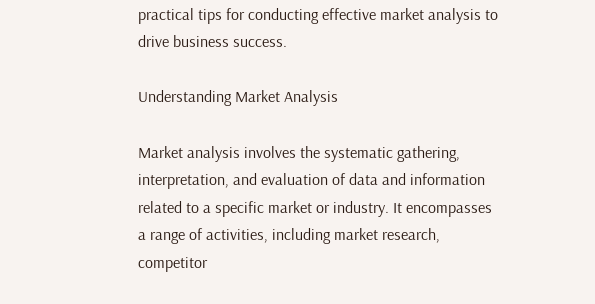practical tips for conducting effective market analysis to drive business success.

Understanding Market Analysis

Market analysis involves the systematic gathering, interpretation, and evaluation of data and information related to a specific market or industry. It encompasses a range of activities, including market research, competitor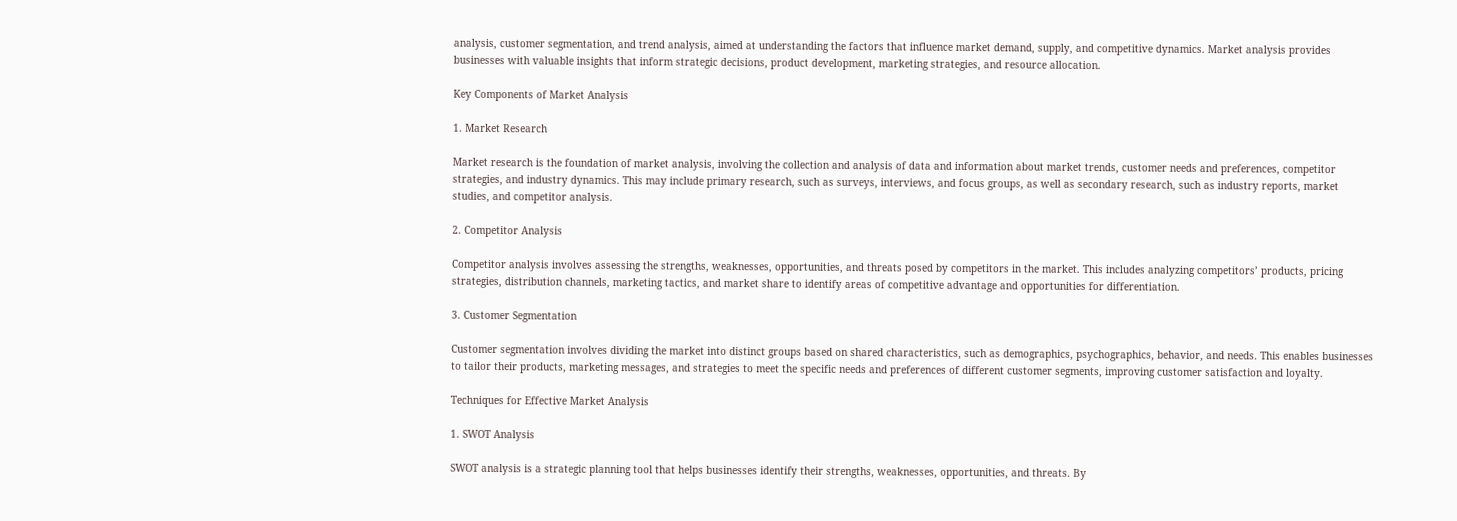analysis, customer segmentation, and trend analysis, aimed at understanding the factors that influence market demand, supply, and competitive dynamics. Market analysis provides businesses with valuable insights that inform strategic decisions, product development, marketing strategies, and resource allocation.

Key Components of Market Analysis

1. Market Research

Market research is the foundation of market analysis, involving the collection and analysis of data and information about market trends, customer needs and preferences, competitor strategies, and industry dynamics. This may include primary research, such as surveys, interviews, and focus groups, as well as secondary research, such as industry reports, market studies, and competitor analysis.

2. Competitor Analysis

Competitor analysis involves assessing the strengths, weaknesses, opportunities, and threats posed by competitors in the market. This includes analyzing competitors’ products, pricing strategies, distribution channels, marketing tactics, and market share to identify areas of competitive advantage and opportunities for differentiation.

3. Customer Segmentation

Customer segmentation involves dividing the market into distinct groups based on shared characteristics, such as demographics, psychographics, behavior, and needs. This enables businesses to tailor their products, marketing messages, and strategies to meet the specific needs and preferences of different customer segments, improving customer satisfaction and loyalty.

Techniques for Effective Market Analysis

1. SWOT Analysis

SWOT analysis is a strategic planning tool that helps businesses identify their strengths, weaknesses, opportunities, and threats. By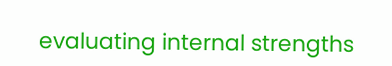evaluating internal strengths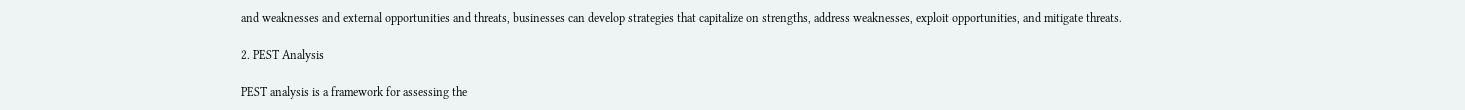and weaknesses and external opportunities and threats, businesses can develop strategies that capitalize on strengths, address weaknesses, exploit opportunities, and mitigate threats.

2. PEST Analysis

PEST analysis is a framework for assessing the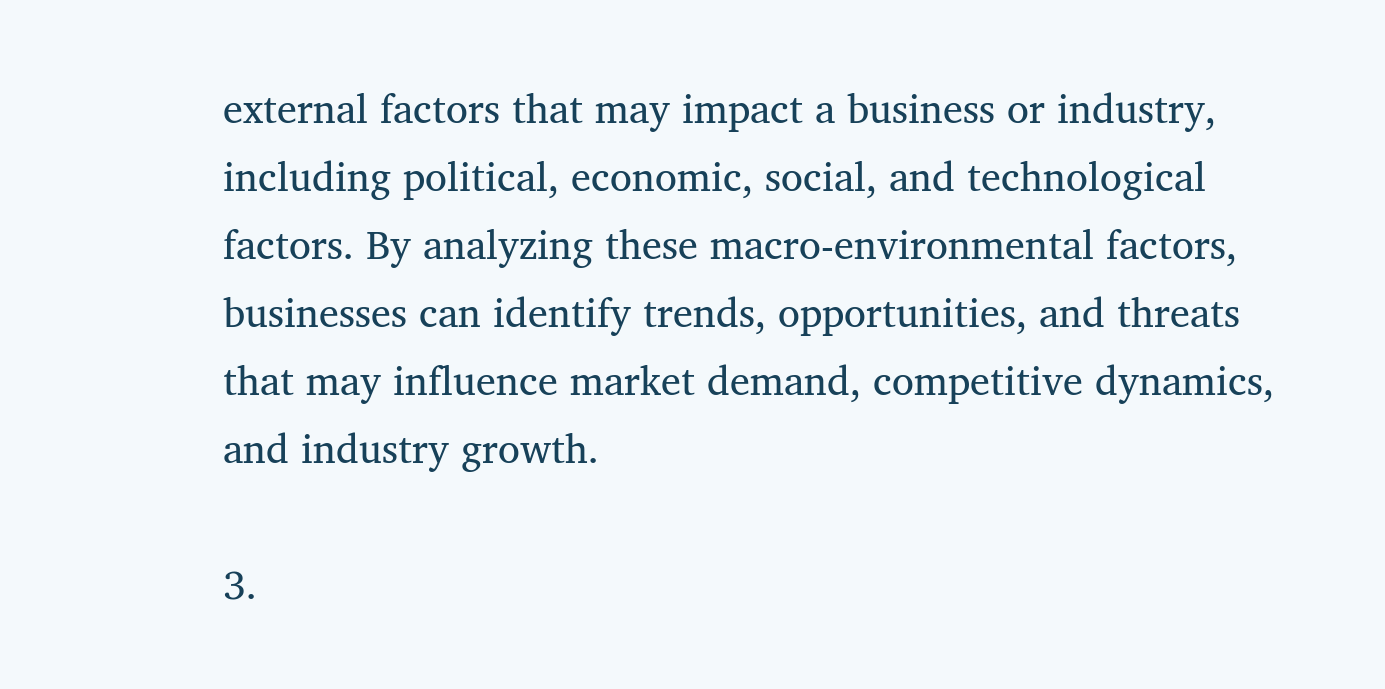external factors that may impact a business or industry, including political, economic, social, and technological factors. By analyzing these macro-environmental factors, businesses can identify trends, opportunities, and threats that may influence market demand, competitive dynamics, and industry growth.

3.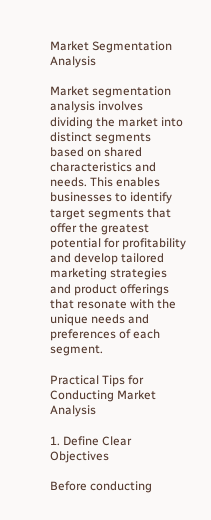Market Segmentation Analysis

Market segmentation analysis involves dividing the market into distinct segments based on shared characteristics and needs. This enables businesses to identify target segments that offer the greatest potential for profitability and develop tailored marketing strategies and product offerings that resonate with the unique needs and preferences of each segment.

Practical Tips for Conducting Market Analysis

1. Define Clear Objectives

Before conducting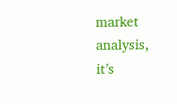market analysis, it’s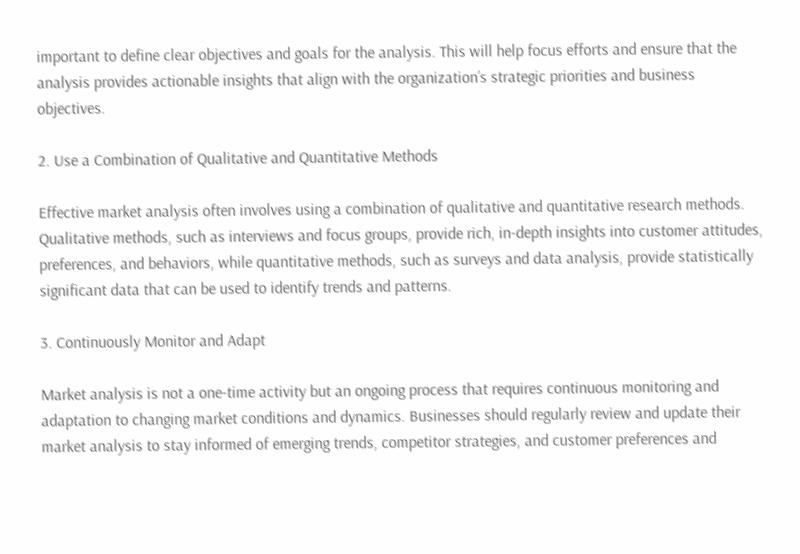important to define clear objectives and goals for the analysis. This will help focus efforts and ensure that the analysis provides actionable insights that align with the organization’s strategic priorities and business objectives.

2. Use a Combination of Qualitative and Quantitative Methods

Effective market analysis often involves using a combination of qualitative and quantitative research methods. Qualitative methods, such as interviews and focus groups, provide rich, in-depth insights into customer attitudes, preferences, and behaviors, while quantitative methods, such as surveys and data analysis, provide statistically significant data that can be used to identify trends and patterns.

3. Continuously Monitor and Adapt

Market analysis is not a one-time activity but an ongoing process that requires continuous monitoring and adaptation to changing market conditions and dynamics. Businesses should regularly review and update their market analysis to stay informed of emerging trends, competitor strategies, and customer preferences and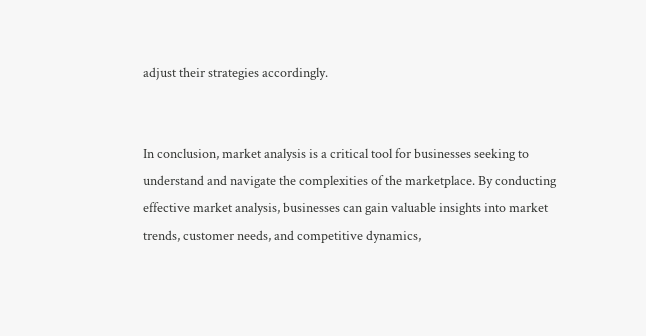adjust their strategies accordingly.


In conclusion, market analysis is a critical tool for businesses seeking to understand and navigate the complexities of the marketplace. By conducting effective market analysis, businesses can gain valuable insights into market trends, customer needs, and competitive dynamics,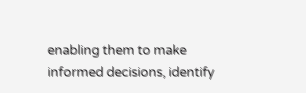enabling them to make informed decisions, identify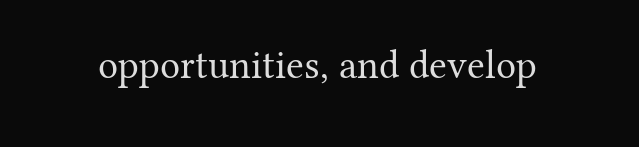opportunities, and develop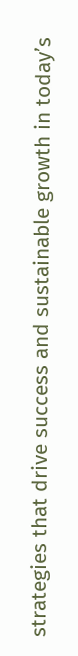strategies that drive success and sustainable growth in today’s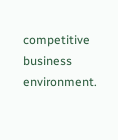competitive business environment.